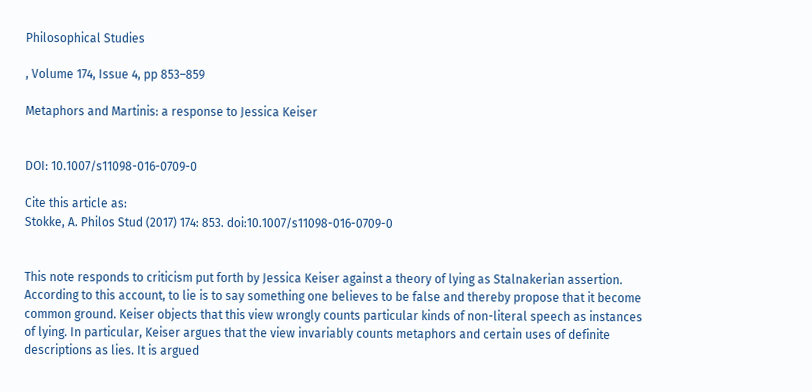Philosophical Studies

, Volume 174, Issue 4, pp 853–859

Metaphors and Martinis: a response to Jessica Keiser


DOI: 10.1007/s11098-016-0709-0

Cite this article as:
Stokke, A. Philos Stud (2017) 174: 853. doi:10.1007/s11098-016-0709-0


This note responds to criticism put forth by Jessica Keiser against a theory of lying as Stalnakerian assertion. According to this account, to lie is to say something one believes to be false and thereby propose that it become common ground. Keiser objects that this view wrongly counts particular kinds of non-literal speech as instances of lying. In particular, Keiser argues that the view invariably counts metaphors and certain uses of definite descriptions as lies. It is argued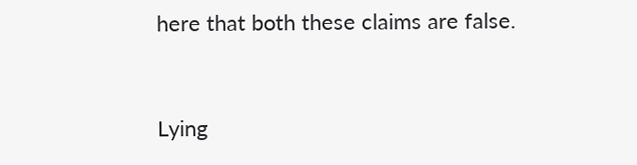here that both these claims are false.


Lying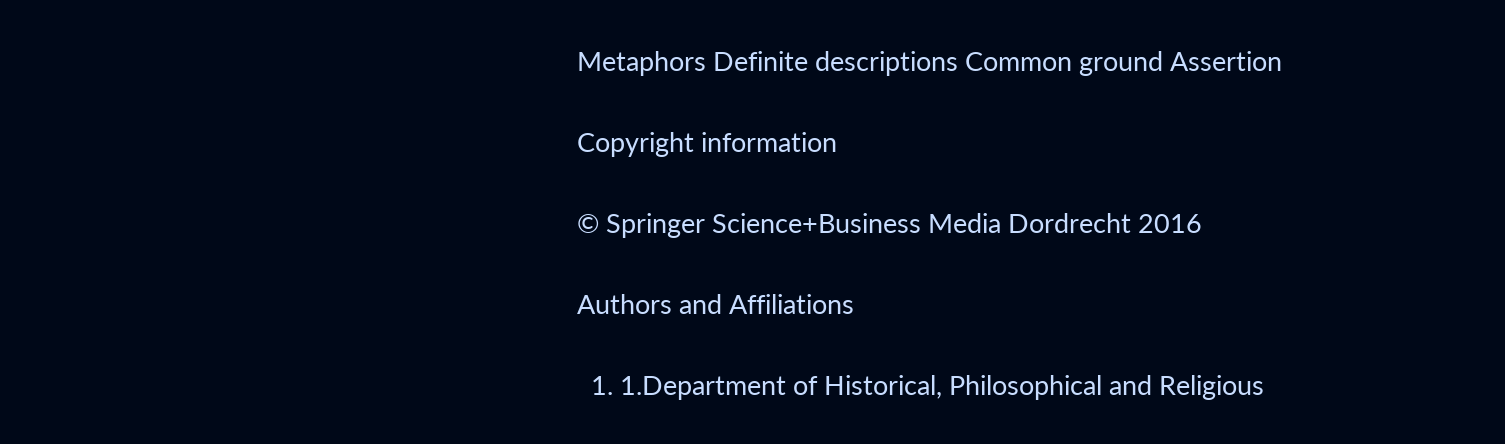Metaphors Definite descriptions Common ground Assertion

Copyright information

© Springer Science+Business Media Dordrecht 2016

Authors and Affiliations

  1. 1.Department of Historical, Philosophical and Religious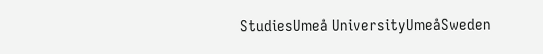StudiesUmeå UniversityUmeåSweden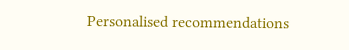Personalised recommendations